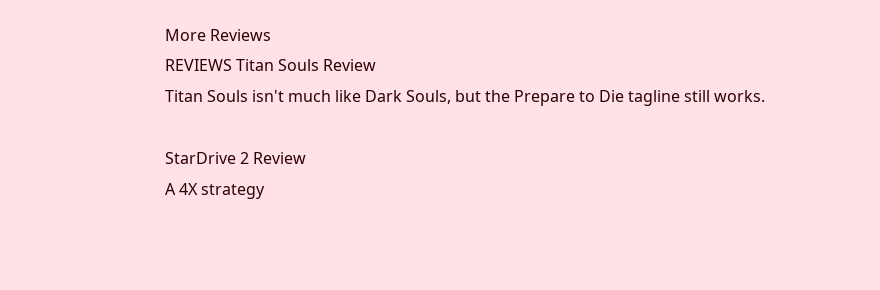More Reviews
REVIEWS Titan Souls Review
Titan Souls isn't much like Dark Souls, but the Prepare to Die tagline still works.

StarDrive 2 Review
A 4X strategy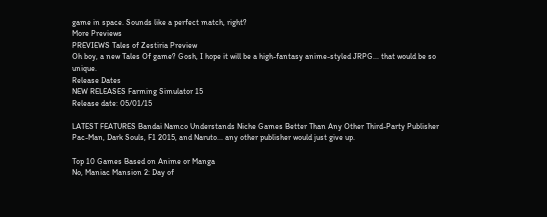game in space. Sounds like a perfect match, right?
More Previews
PREVIEWS Tales of Zestiria Preview
Oh boy, a new Tales Of game? Gosh, I hope it will be a high-fantasy anime-styled JRPG... that would be so unique.
Release Dates
NEW RELEASES Farming Simulator 15
Release date: 05/01/15

LATEST FEATURES Bandai Namco Understands Niche Games Better Than Any Other Third-Party Publisher
Pac-Man, Dark Souls, F1 2015, and Naruto... any other publisher would just give up.

Top 10 Games Based on Anime or Manga
No, Maniac Mansion 2: Day of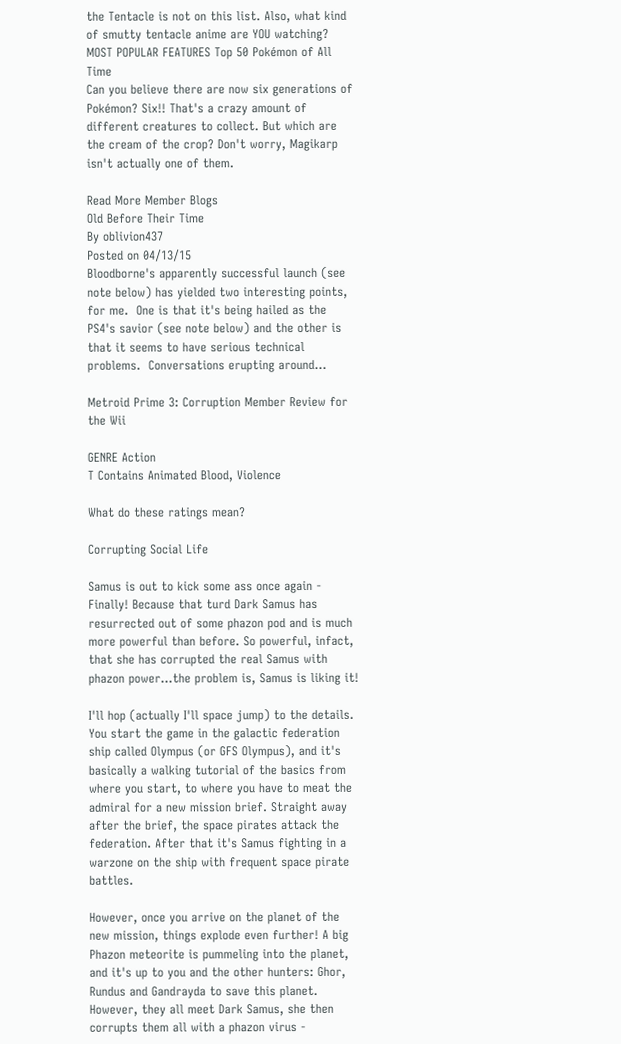the Tentacle is not on this list. Also, what kind of smutty tentacle anime are YOU watching?
MOST POPULAR FEATURES Top 50 Pokémon of All Time
Can you believe there are now six generations of Pokémon? Six!! That's a crazy amount of different creatures to collect. But which are the cream of the crop? Don't worry, Magikarp isn't actually one of them.

Read More Member Blogs
Old Before Their Time
By oblivion437
Posted on 04/13/15
Bloodborne's apparently successful launch (see note below) has yielded two interesting points, for me.  One is that it's being hailed as the PS4's savior (see note below) and the other is that it seems to have serious technical problems.  Conversations erupting around...

Metroid Prime 3: Corruption Member Review for the Wii

GENRE Action
T Contains Animated Blood, Violence

What do these ratings mean?

Corrupting Social Life

Samus is out to kick some ass once again - Finally! Because that turd Dark Samus has resurrected out of some phazon pod and is much more powerful than before. So powerful, infact, that she has corrupted the real Samus with phazon power...the problem is, Samus is liking it!

I'll hop (actually I'll space jump) to the details. You start the game in the galactic federation ship called Olympus (or GFS Olympus), and it's basically a walking tutorial of the basics from where you start, to where you have to meat the admiral for a new mission brief. Straight away after the brief, the space pirates attack the federation. After that it's Samus fighting in a warzone on the ship with frequent space pirate battles.

However, once you arrive on the planet of the new mission, things explode even further! A big Phazon meteorite is pummeling into the planet, and it's up to you and the other hunters: Ghor, Rundus and Gandrayda to save this planet. However, they all meet Dark Samus, she then corrupts them all with a phazon virus -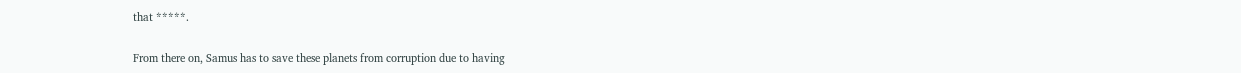that *****.

From there on, Samus has to save these planets from corruption due to having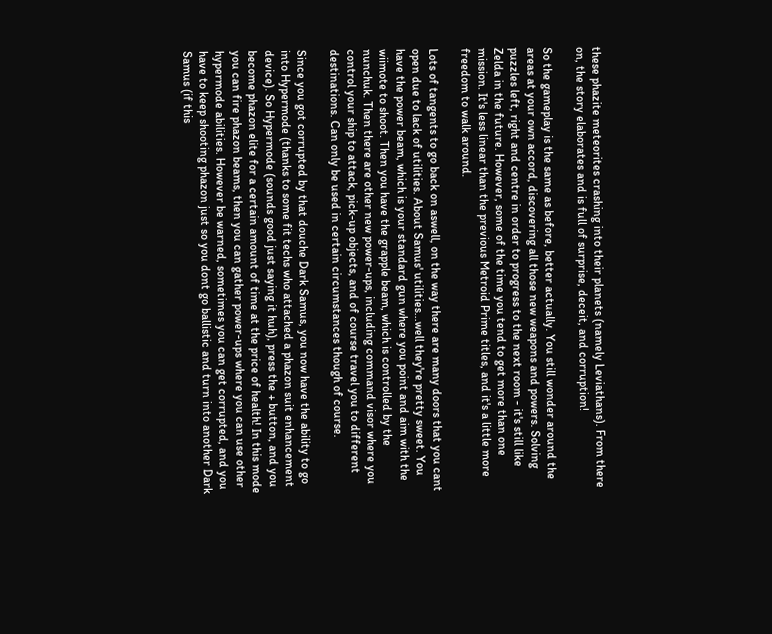these phazite meteorites crashing into their planets (namely Leviathans). From there on, the story elaborates and is full of surprise, deceit, and corruption!

So the gameplay is the same as before, better actually. You still wonder around the areas at your own accord, discovering all those new weapons and powers. Solving puzzles left, right and centre in order to progress to the next room - it's still like Zelda in the future. However, some of the time you tend to get more than one mission. It's less linear than the previous Metroid Prime titles, and it's a little more freedom to walk around.

Lots of tangents to go back on aswell, on the way there are many doors that you cant open due to lack of utilities. About Samus' utilities...well they're pretty sweet. You have the power beam, which is your standard gun where you point and aim with the wiimote to shoot. Then you have the grapple beam, which is controlled by the nunchuk. Then there are other new power-ups, including command visor where you control your ship to attack, pick-up objects, and of course travel you to different destinations. Can only be used in certain circumstances though of course.

Since you got corrupted by that douche Dark Samus, you now have the ability to go into Hypermode (thanks to some fit techs who attached a phazon suit enhancement device). So Hypermode (sounds good just saying it huh), press the + button, and you become phazon elite for a certain amount of time at the price of health! In this mode you can fire phazon beams, then you can gather power-ups where you can use other hypermode abilities. However be warned, sometimes you can get corrupted, and you have to keep shooting phazon just so you dont go ballistic and turn into another Dark Samus (if this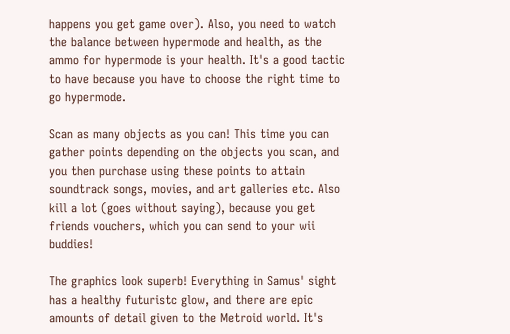happens you get game over). Also, you need to watch the balance between hypermode and health, as the ammo for hypermode is your health. It's a good tactic to have because you have to choose the right time to go hypermode.

Scan as many objects as you can! This time you can gather points depending on the objects you scan, and you then purchase using these points to attain soundtrack songs, movies, and art galleries etc. Also kill a lot (goes without saying), because you get friends vouchers, which you can send to your wii buddies!

The graphics look superb! Everything in Samus' sight has a healthy futuristc glow, and there are epic amounts of detail given to the Metroid world. It's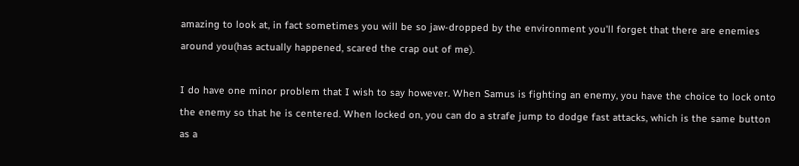amazing to look at, in fact sometimes you will be so jaw-dropped by the environment you'll forget that there are enemies around you(has actually happened, scared the crap out of me).

I do have one minor problem that I wish to say however. When Samus is fighting an enemy, you have the choice to lock onto the enemy so that he is centered. When locked on, you can do a strafe jump to dodge fast attacks, which is the same button as a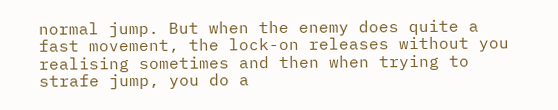normal jump. But when the enemy does quite a fast movement, the lock-on releases without you realising sometimes and then when trying to strafe jump, you do a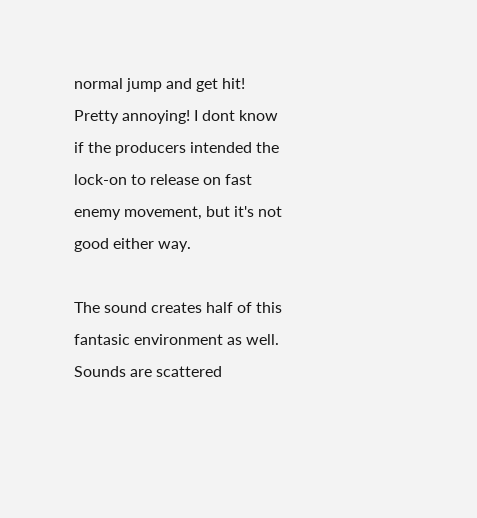normal jump and get hit! Pretty annoying! I dont know if the producers intended the lock-on to release on fast enemy movement, but it's not good either way.

The sound creates half of this fantasic environment as well. Sounds are scattered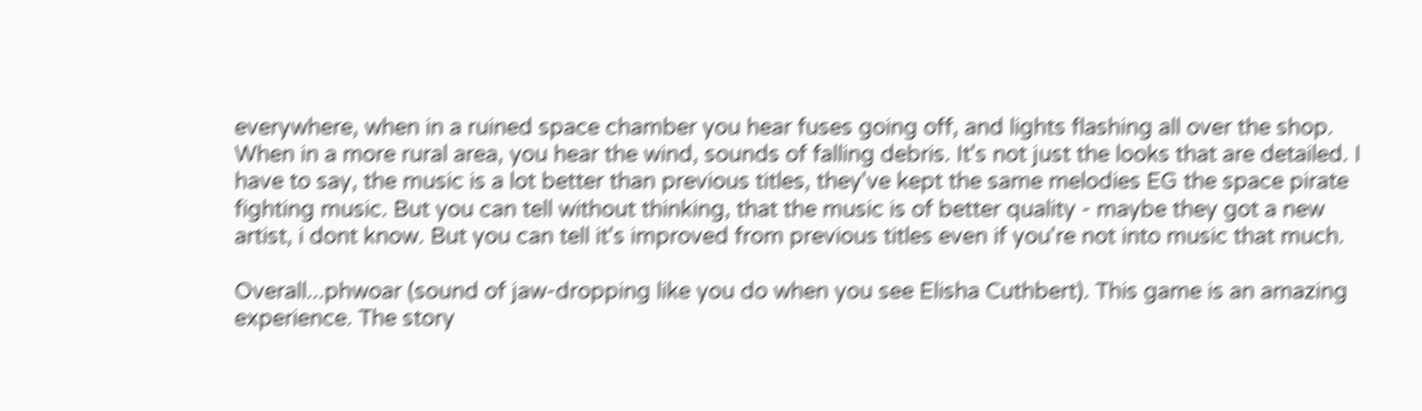everywhere, when in a ruined space chamber you hear fuses going off, and lights flashing all over the shop. When in a more rural area, you hear the wind, sounds of falling debris. It's not just the looks that are detailed. I have to say, the music is a lot better than previous titles, they've kept the same melodies EG the space pirate fighting music. But you can tell without thinking, that the music is of better quality - maybe they got a new artist, i dont know. But you can tell it's improved from previous titles even if you're not into music that much.

Overall...phwoar (sound of jaw-dropping like you do when you see Elisha Cuthbert). This game is an amazing experience. The story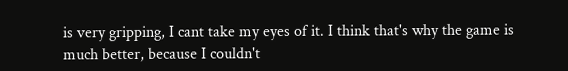is very gripping, I cant take my eyes of it. I think that's why the game is much better, because I couldn't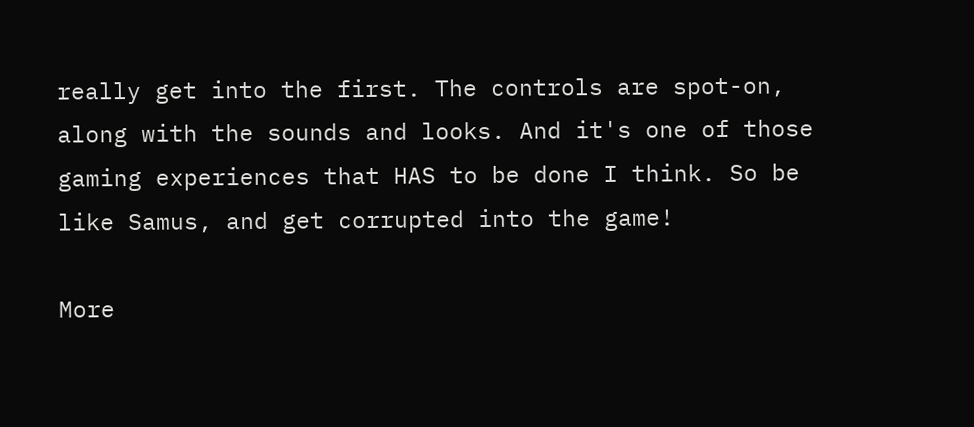really get into the first. The controls are spot-on, along with the sounds and looks. And it's one of those gaming experiences that HAS to be done I think. So be like Samus, and get corrupted into the game!

More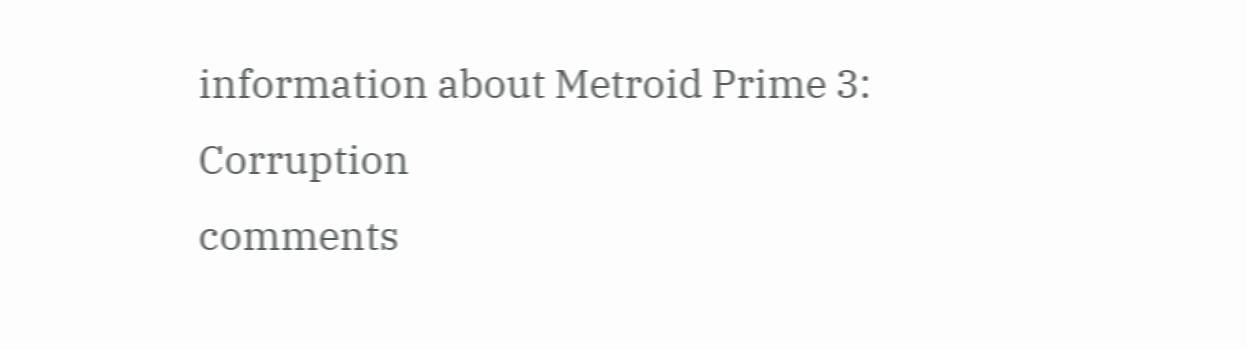information about Metroid Prime 3: Corruption
comments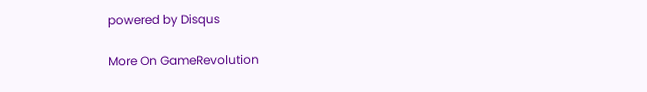powered by Disqus

More On GameRevolution